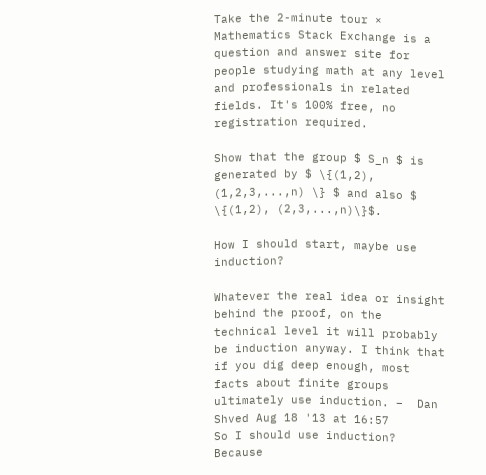Take the 2-minute tour ×
Mathematics Stack Exchange is a question and answer site for people studying math at any level and professionals in related fields. It's 100% free, no registration required.

Show that the group $ S_n $ is generated by $ \{(1,2), (1,2,3,...,n) \} $ and also $ \{(1,2), (2,3,...,n)\}$.

How I should start, maybe use induction?

Whatever the real idea or insight behind the proof, on the technical level it will probably be induction anyway. I think that if you dig deep enough, most facts about finite groups ultimately use induction. –  Dan Shved Aug 18 '13 at 16:57
So I should use induction? Because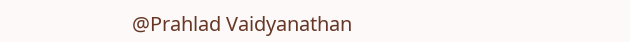@Prahlad Vaidyanathan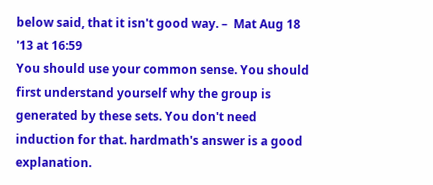below said, that it isn't good way. –  Mat Aug 18 '13 at 16:59
You should use your common sense. You should first understand yourself why the group is generated by these sets. You don't need induction for that. hardmath's answer is a good explanation.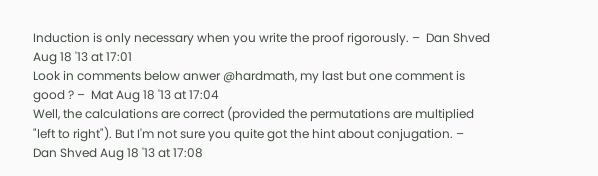Induction is only necessary when you write the proof rigorously. –  Dan Shved Aug 18 '13 at 17:01
Look in comments below anwer @hardmath, my last but one comment is good ? –  Mat Aug 18 '13 at 17:04
Well, the calculations are correct (provided the permutations are multiplied "left to right"). But I'm not sure you quite got the hint about conjugation. –  Dan Shved Aug 18 '13 at 17:08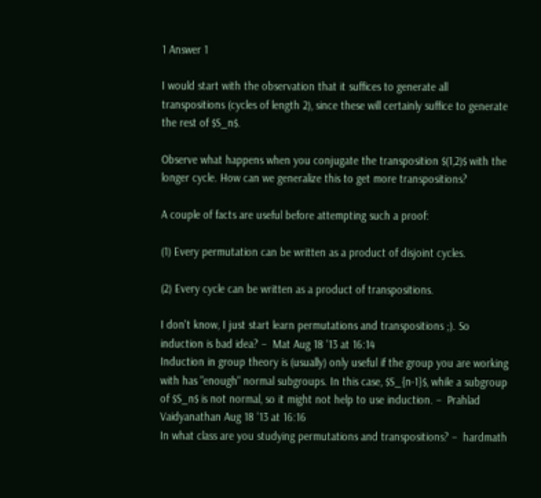1 Answer 1

I would start with the observation that it suffices to generate all transpositions (cycles of length 2), since these will certainly suffice to generate the rest of $S_n$.

Observe what happens when you conjugate the transposition $(1,2)$ with the longer cycle. How can we generalize this to get more transpositions?

A couple of facts are useful before attempting such a proof:

(1) Every permutation can be written as a product of disjoint cycles.

(2) Every cycle can be written as a product of transpositions.

I don't know, I just start learn permutations and transpositions ;). So induction is bad idea? –  Mat Aug 18 '13 at 16:14
Induction in group theory is (usually) only useful if the group you are working with has "enough" normal subgroups. In this case, $S_{n-1}$, while a subgroup of $S_n$ is not normal, so it might not help to use induction. –  Prahlad Vaidyanathan Aug 18 '13 at 16:16
In what class are you studying permutations and transpositions? –  hardmath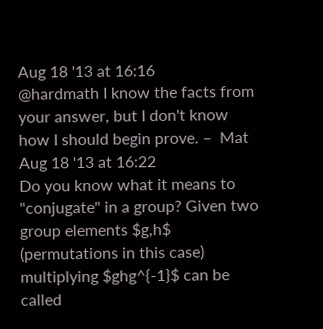Aug 18 '13 at 16:16
@hardmath I know the facts from your answer, but I don't know how I should begin prove. –  Mat Aug 18 '13 at 16:22
Do you know what it means to "conjugate" in a group? Given two group elements $g,h$ (permutations in this case) multiplying $ghg^{-1}$ can be called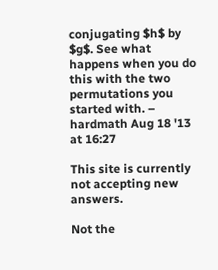conjugating $h$ by $g$. See what happens when you do this with the two permutations you started with. –  hardmath Aug 18 '13 at 16:27

This site is currently not accepting new answers.

Not the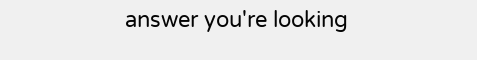answer you're looking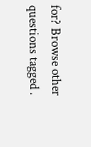for? Browse other questions tagged .